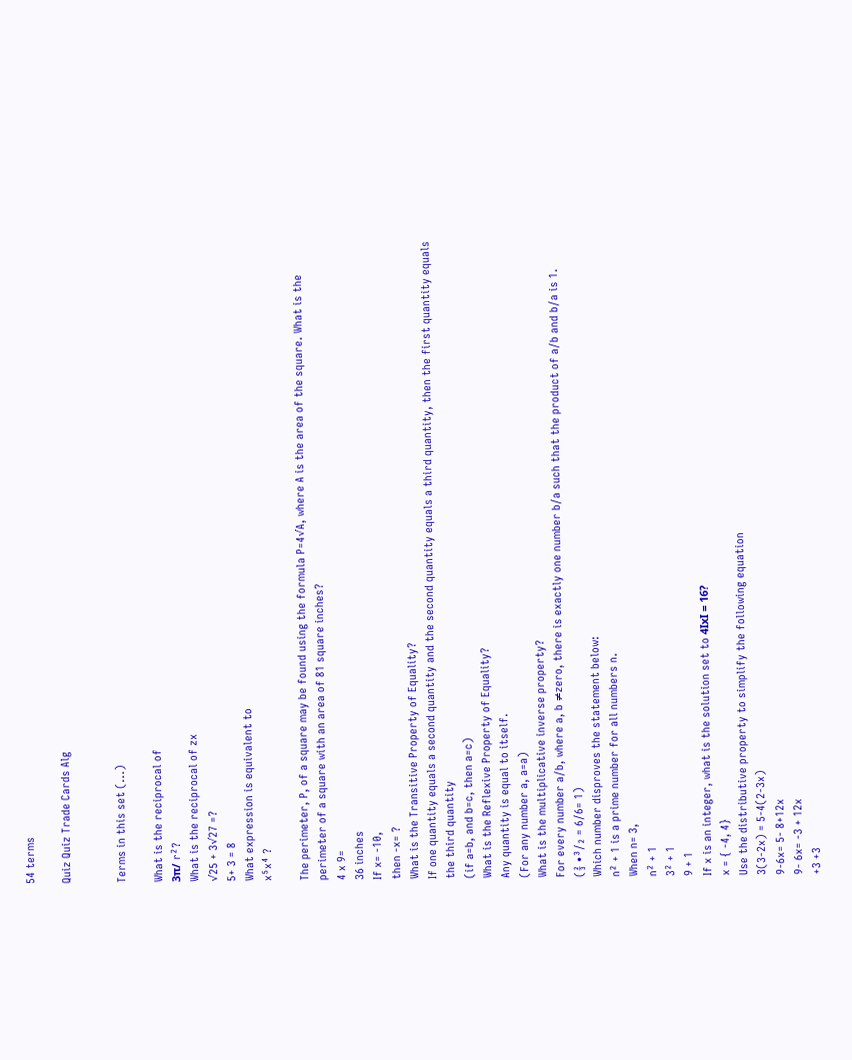54 terms

Quiz Quiz Trade Cards Alg


Terms in this set (...)

What is the reciprocal of
3π/ r²?
What is the reciprocal of zx
√25 + 3√27 =?
5+ 3 = 8
What expression is equivalent to
x⁵x⁴ ?

The perimeter, P, of a square may be found using the formula P=4√A, where A is the area of the square. What is the perimeter of a square with an area of 81 square inches?
4 x 9=
36 inches
If x= -10,
then -x= ?
What is the Transitive Property of Equality?
If one quantity equals a second quantity and the second quantity equals a third quantity, then the first quantity equals the third quantity
(if a=b, and b=c, then a=c)
What is the Reflexive Property of Equality?
Any quantity is equal to itself.
(For any number a, a=a)
What is the multiplicative inverse property?
For every number a/b, where a, b ≠zero, there is exactly one number b/a such that the product of a/b and b/a is 1.
(⅔ •³⁄₂ = 6/6= 1)
Which number disproves the statement below:
n² + 1 is a prime number for all numbers n.
When n= 3,
n² + 1
3² + 1
9 + 1
If x is an integer, what is the solution set to 4ΙxΙ = 16?
x = { -4, 4}
Use the distributive property to simplify the following equation
3(3-2x) = 5-4(2-3x)
9-6x= 5- 8+12x
9- 6x= -3 + 12x
+3 +3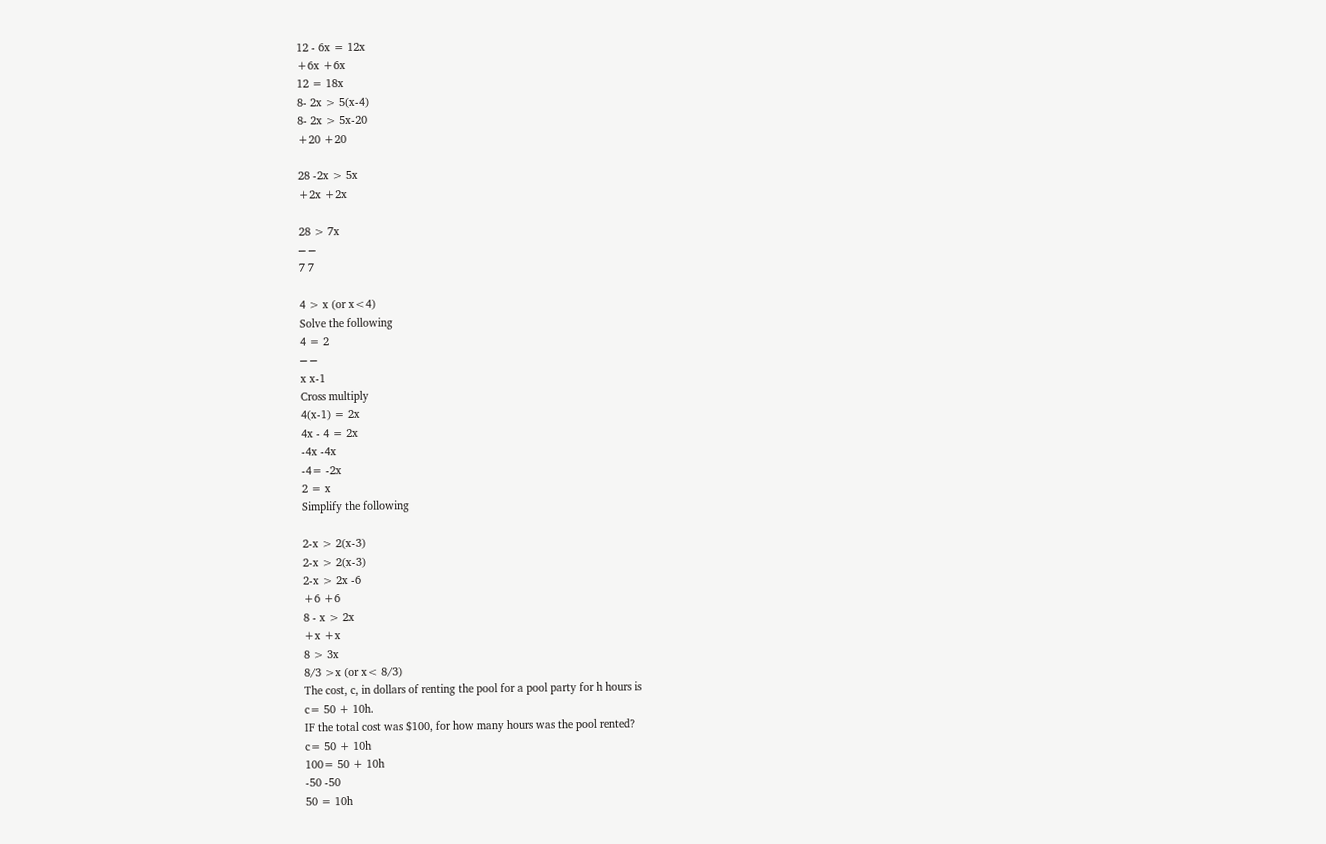12 - 6x = 12x
+6x +6x
12 = 18x
8- 2x > 5(x-4)
8- 2x > 5x-20
+20 +20

28 -2x > 5x
+2x +2x

28 > 7x
⎯ ⎯
7 7

4 > x (or x<4)
Solve the following
4 = 2
⎯ ⎯
x x-1
Cross multiply
4(x-1) = 2x
4x - 4 = 2x
-4x -4x
-4= -2x
2 = x
Simplify the following

2-x > 2(x-3)
2-x > 2(x-3)
2-x > 2x -6
+6 +6
8 - x > 2x
+x +x
8 > 3x
8/3 >x (or x< 8/3)
The cost, c, in dollars of renting the pool for a pool party for h hours is
c= 50 + 10h.
IF the total cost was $100, for how many hours was the pool rented?
c= 50 + 10h
100= 50 + 10h
-50 -50
50 = 10h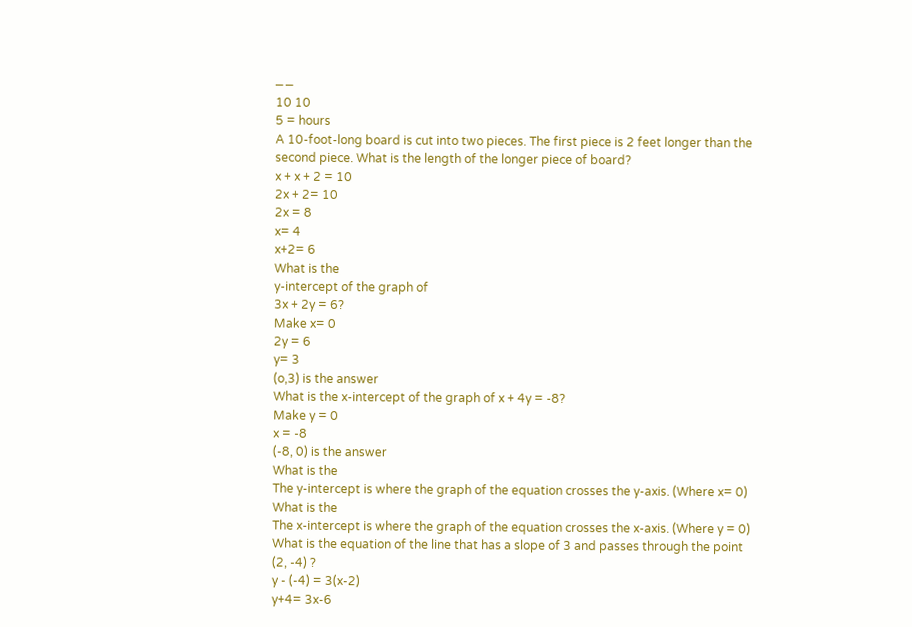⎯ ⎯
10 10
5 = hours
A 10-foot-long board is cut into two pieces. The first piece is 2 feet longer than the second piece. What is the length of the longer piece of board?
x + x + 2 = 10
2x + 2= 10
2x = 8
x= 4
x+2= 6
What is the
y-intercept of the graph of
3x + 2y = 6?
Make x= 0
2y = 6
y= 3
(o,3) is the answer
What is the x-intercept of the graph of x + 4y = -8?
Make y = 0
x = -8
(-8, 0) is the answer
What is the
The y-intercept is where the graph of the equation crosses the y-axis. (Where x= 0)
What is the
The x-intercept is where the graph of the equation crosses the x-axis. (Where y = 0)
What is the equation of the line that has a slope of 3 and passes through the point
(2, -4) ?
y - (-4) = 3(x-2)
y+4= 3x-6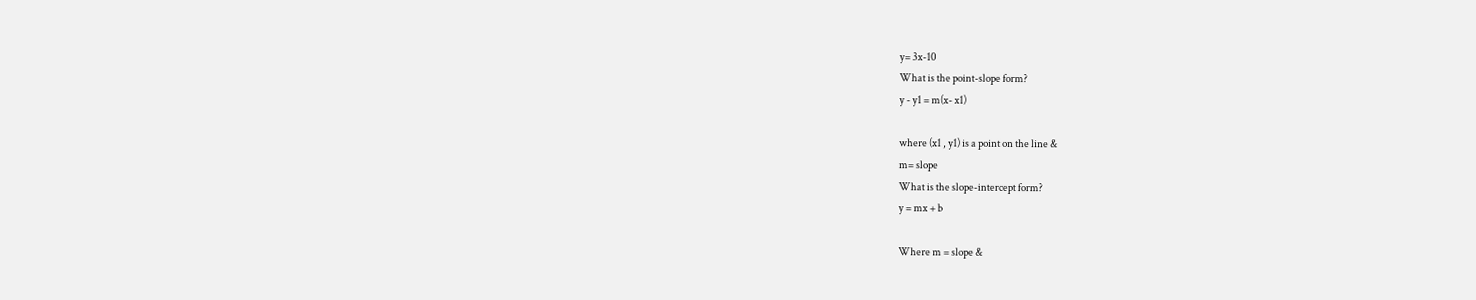y= 3x-10
What is the point-slope form?
y - y1 = m(x- x1)

where (x1 , y1) is a point on the line &
m= slope
What is the slope-intercept form?
y = mx + b

Where m = slope &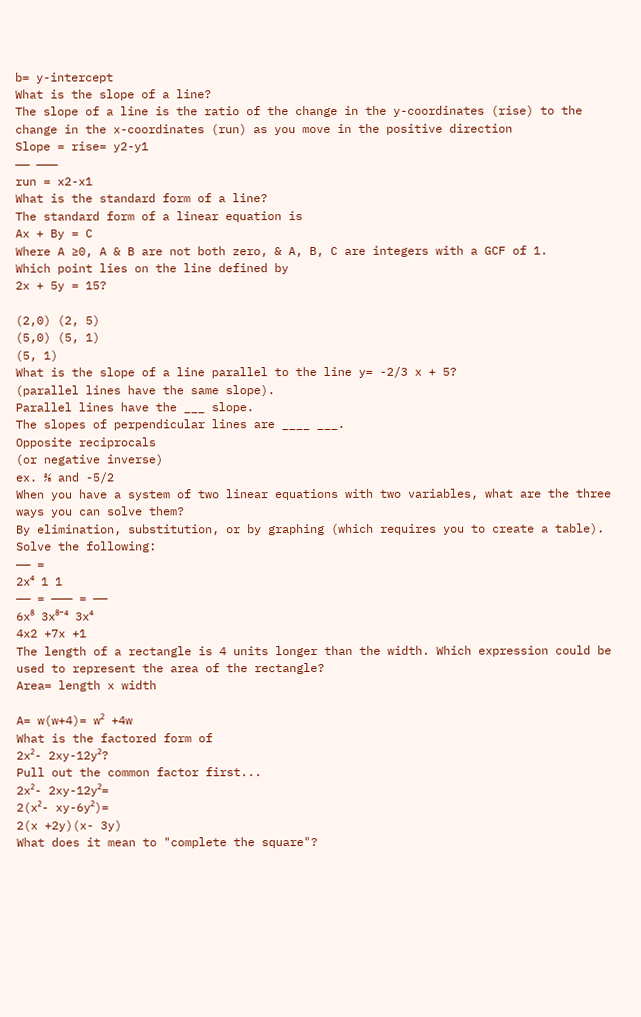b= y-intercept
What is the slope of a line?
The slope of a line is the ratio of the change in the y-coordinates (rise) to the change in the x-coordinates (run) as you move in the positive direction
Slope = rise= y2-y1
⎯⎯ ⎯⎯⎯
run = x2-x1
What is the standard form of a line?
The standard form of a linear equation is
Ax + By = C
Where A ≥0, A & B are not both zero, & A, B, C are integers with a GCF of 1.
Which point lies on the line defined by
2x + 5y = 15?

(2,0) (2, 5)
(5,0) (5, 1)
(5, 1)
What is the slope of a line parallel to the line y= -2/3 x + 5?
(parallel lines have the same slope).
Parallel lines have the ___ slope.
The slopes of perpendicular lines are ____ ___.
Opposite reciprocals
(or negative inverse)
ex. ⅖ and -5/2
When you have a system of two linear equations with two variables, what are the three ways you can solve them?
By elimination, substitution, or by graphing (which requires you to create a table).
Solve the following:
⎯⎯ =
2x⁴ 1 1
⎯⎯ = ⎯⎯⎯ = ⎯⎯
6x⁸ 3x⁸ˉ⁴ 3x⁴
4x2 +7x +1
The length of a rectangle is 4 units longer than the width. Which expression could be used to represent the area of the rectangle?
Area= length x width

A= w(w+4)= w² +4w
What is the factored form of
2x²- 2xy-12y²?
Pull out the common factor first...
2x²- 2xy-12y²=
2(x²- xy-6y²)=
2(x +2y)(x- 3y)
What does it mean to "complete the square"?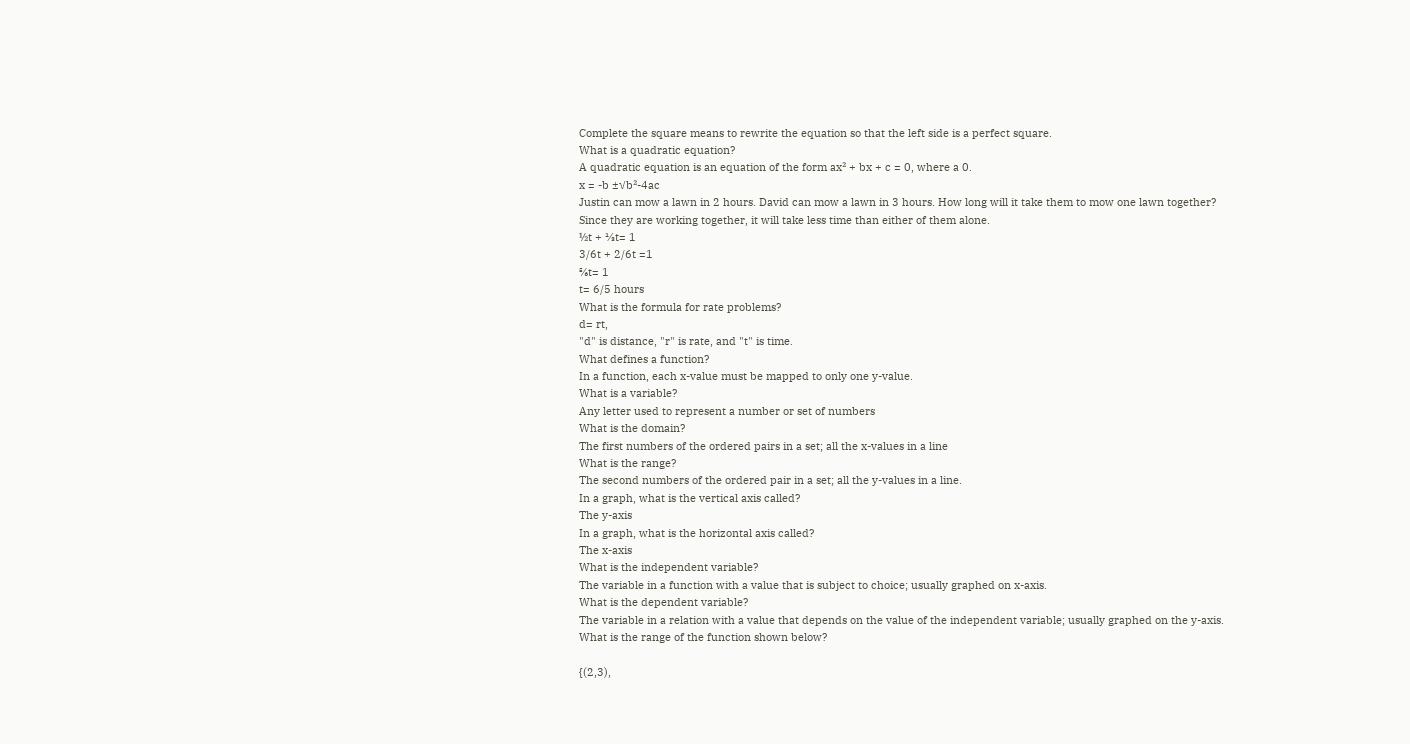Complete the square means to rewrite the equation so that the left side is a perfect square.
What is a quadratic equation?
A quadratic equation is an equation of the form ax² + bx + c = 0, where a 0.
x = -b ±√b²-4ac
Justin can mow a lawn in 2 hours. David can mow a lawn in 3 hours. How long will it take them to mow one lawn together?
Since they are working together, it will take less time than either of them alone.
½t + ⅓t= 1
3/6t + 2/6t =1
⅚t= 1
t= 6/5 hours
What is the formula for rate problems?
d= rt,
"d" is distance, "r" is rate, and "t" is time.
What defines a function?
In a function, each x-value must be mapped to only one y-value.
What is a variable?
Any letter used to represent a number or set of numbers
What is the domain?
The first numbers of the ordered pairs in a set; all the x-values in a line
What is the range?
The second numbers of the ordered pair in a set; all the y-values in a line.
In a graph, what is the vertical axis called?
The y-axis
In a graph, what is the horizontal axis called?
The x-axis
What is the independent variable?
The variable in a function with a value that is subject to choice; usually graphed on x-axis.
What is the dependent variable?
The variable in a relation with a value that depends on the value of the independent variable; usually graphed on the y-axis.
What is the range of the function shown below?

{(2,3),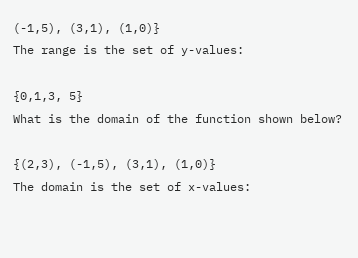(-1,5), (3,1), (1,0)}
The range is the set of y-values:

{0,1,3, 5}
What is the domain of the function shown below?

{(2,3), (-1,5), (3,1), (1,0)}
The domain is the set of x-values: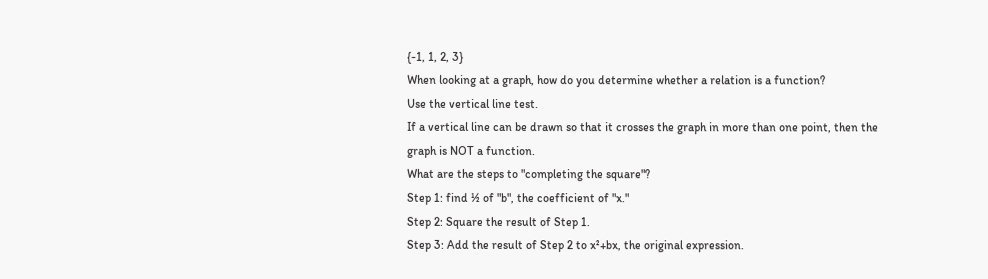{-1, 1, 2, 3}
When looking at a graph, how do you determine whether a relation is a function?
Use the vertical line test.
If a vertical line can be drawn so that it crosses the graph in more than one point, then the graph is NOT a function.
What are the steps to "completing the square"?
Step 1: find ½ of "b", the coefficient of "x."
Step 2: Square the result of Step 1.
Step 3: Add the result of Step 2 to x²+bx, the original expression.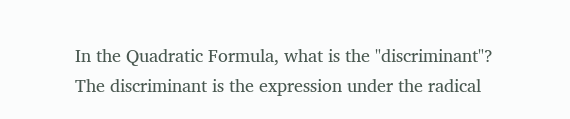In the Quadratic Formula, what is the "discriminant"?
The discriminant is the expression under the radical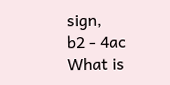sign,
b2 - 4ac
What is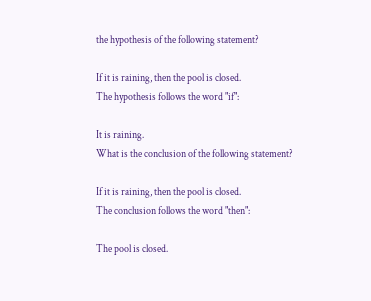the hypothesis of the following statement?

If it is raining, then the pool is closed.
The hypothesis follows the word "if":

It is raining.
What is the conclusion of the following statement?

If it is raining, then the pool is closed.
The conclusion follows the word "then":

The pool is closed.